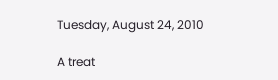Tuesday, August 24, 2010

A treat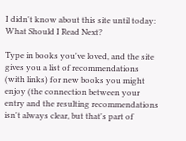I didn't know about this site until today: What Should I Read Next?

Type in books you've loved, and the site gives you a list of recommendations (with links) for new books you might enjoy (the connection between your entry and the resulting recommendations isn't always clear, but that's part of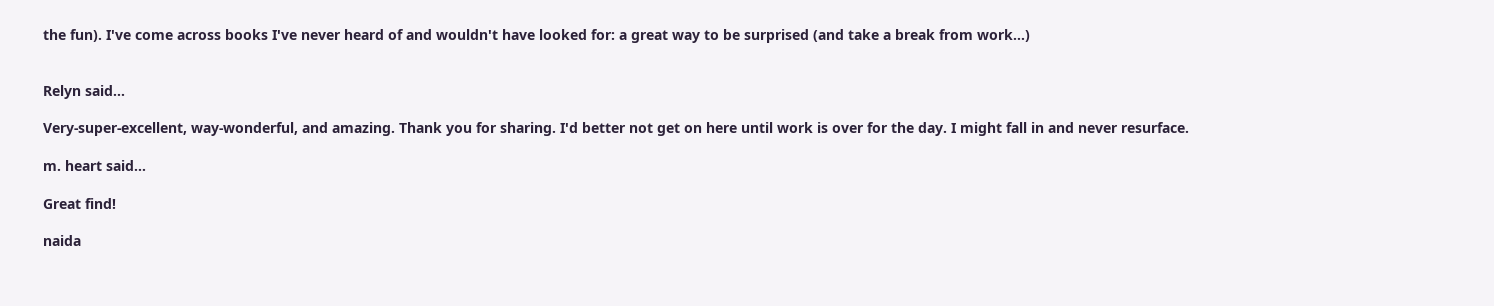the fun). I've come across books I've never heard of and wouldn't have looked for: a great way to be surprised (and take a break from work...)


Relyn said...

Very-super-excellent, way-wonderful, and amazing. Thank you for sharing. I'd better not get on here until work is over for the day. I might fall in and never resurface.

m. heart said...

Great find!

naida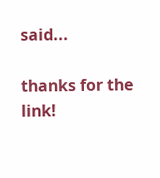said...

thanks for the link!